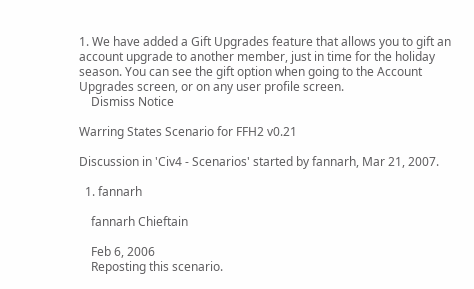1. We have added a Gift Upgrades feature that allows you to gift an account upgrade to another member, just in time for the holiday season. You can see the gift option when going to the Account Upgrades screen, or on any user profile screen.
    Dismiss Notice

Warring States Scenario for FFH2 v0.21

Discussion in 'Civ4 - Scenarios' started by fannarh, Mar 21, 2007.

  1. fannarh

    fannarh Chieftain

    Feb 6, 2006
    Reposting this scenario.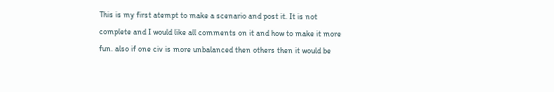This is my first atempt to make a scenario and post it. It is not complete and I would like all comments on it and how to make it more fun. also if one civ is more unbalanced then others then it would be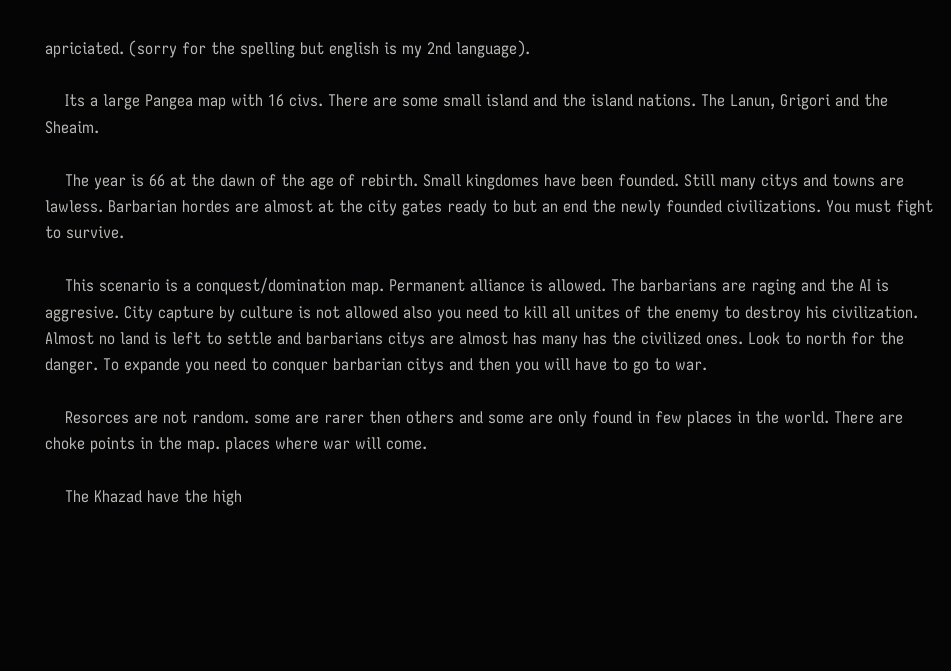apriciated. (sorry for the spelling but english is my 2nd language).

    Its a large Pangea map with 16 civs. There are some small island and the island nations. The Lanun, Grigori and the Sheaim.

    The year is 66 at the dawn of the age of rebirth. Small kingdomes have been founded. Still many citys and towns are lawless. Barbarian hordes are almost at the city gates ready to but an end the newly founded civilizations. You must fight to survive.

    This scenario is a conquest/domination map. Permanent alliance is allowed. The barbarians are raging and the AI is aggresive. City capture by culture is not allowed also you need to kill all unites of the enemy to destroy his civilization. Almost no land is left to settle and barbarians citys are almost has many has the civilized ones. Look to north for the danger. To expande you need to conquer barbarian citys and then you will have to go to war.

    Resorces are not random. some are rarer then others and some are only found in few places in the world. There are choke points in the map. places where war will come.

    The Khazad have the high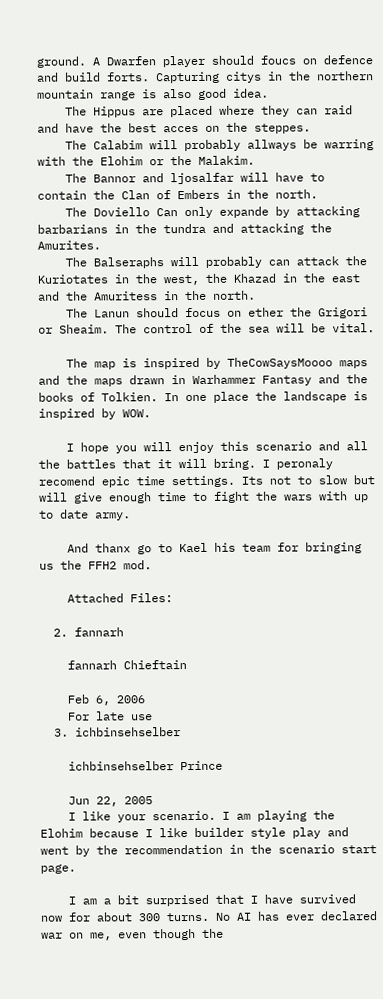ground. A Dwarfen player should foucs on defence and build forts. Capturing citys in the northern mountain range is also good idea.
    The Hippus are placed where they can raid and have the best acces on the steppes.
    The Calabim will probably allways be warring with the Elohim or the Malakim.
    The Bannor and ljosalfar will have to contain the Clan of Embers in the north.
    The Doviello Can only expande by attacking barbarians in the tundra and attacking the Amurites.
    The Balseraphs will probably can attack the Kuriotates in the west, the Khazad in the east and the Amuritess in the north.
    The Lanun should focus on ether the Grigori or Sheaim. The control of the sea will be vital.

    The map is inspired by TheCowSaysMoooo maps and the maps drawn in Warhammer Fantasy and the books of Tolkien. In one place the landscape is inspired by WOW.

    I hope you will enjoy this scenario and all the battles that it will bring. I peronaly recomend epic time settings. Its not to slow but will give enough time to fight the wars with up to date army.

    And thanx go to Kael his team for bringing us the FFH2 mod.

    Attached Files:

  2. fannarh

    fannarh Chieftain

    Feb 6, 2006
    For late use
  3. ichbinsehselber

    ichbinsehselber Prince

    Jun 22, 2005
    I like your scenario. I am playing the Elohim because I like builder style play and went by the recommendation in the scenario start page.

    I am a bit surprised that I have survived now for about 300 turns. No AI has ever declared war on me, even though the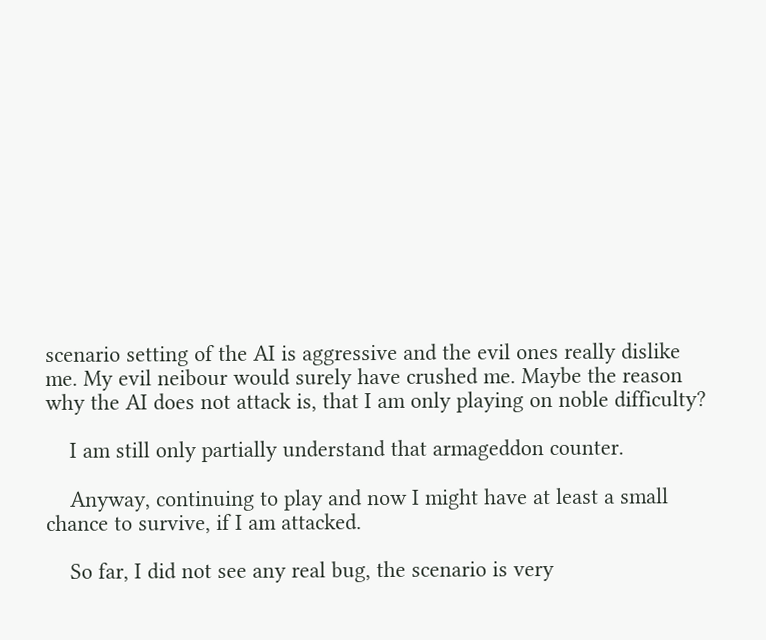scenario setting of the AI is aggressive and the evil ones really dislike me. My evil neibour would surely have crushed me. Maybe the reason why the AI does not attack is, that I am only playing on noble difficulty?

    I am still only partially understand that armageddon counter.

    Anyway, continuing to play and now I might have at least a small chance to survive, if I am attacked.

    So far, I did not see any real bug, the scenario is very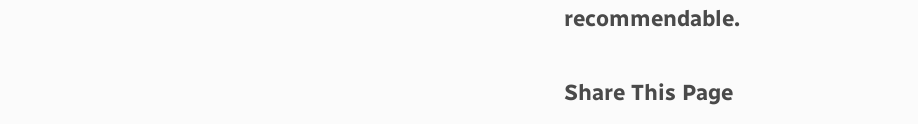recommendable.

Share This Page